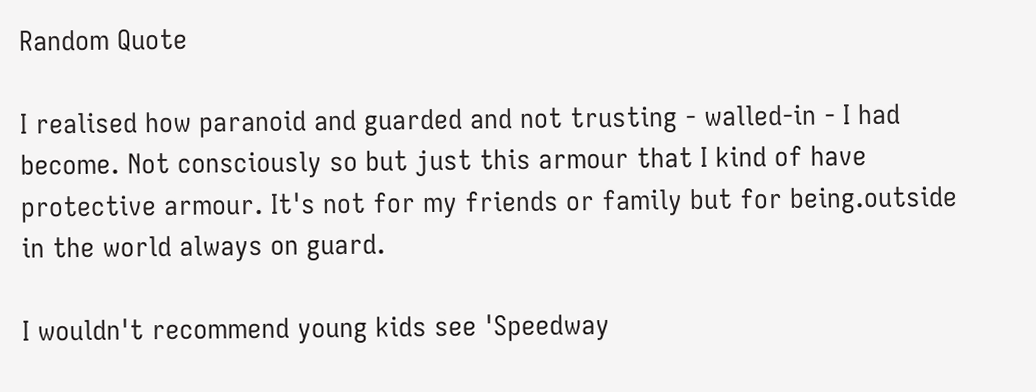Random Quote

I realised how paranoid and guarded and not trusting - walled-in - I had become. Not consciously so but just this armour that I kind of have protective armour. It's not for my friends or family but for being.outside in the world always on guard.

I wouldn't recommend young kids see 'Speedway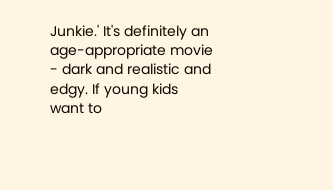Junkie.' It's definitely an age-appropriate movie - dark and realistic and edgy. If young kids want to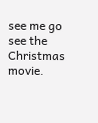see me go see the Christmas movie.